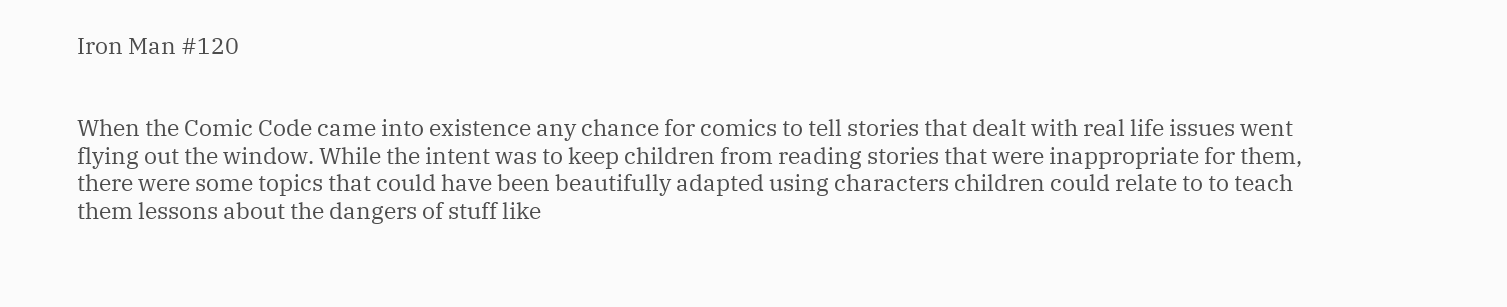Iron Man #120


When the Comic Code came into existence any chance for comics to tell stories that dealt with real life issues went flying out the window. While the intent was to keep children from reading stories that were inappropriate for them, there were some topics that could have been beautifully adapted using characters children could relate to to teach them lessons about the dangers of stuff like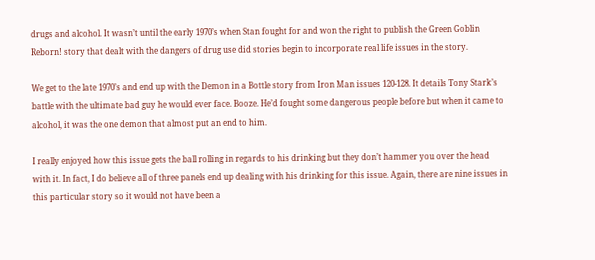drugs and alcohol. It wasn’t until the early 1970’s when Stan fought for and won the right to publish the Green Goblin Reborn! story that dealt with the dangers of drug use did stories begin to incorporate real life issues in the story.

We get to the late 1970’s and end up with the Demon in a Bottle story from Iron Man issues 120-128. It details Tony Stark’s battle with the ultimate bad guy he would ever face. Booze. He’d fought some dangerous people before but when it came to alcohol, it was the one demon that almost put an end to him.

I really enjoyed how this issue gets the ball rolling in regards to his drinking but they don’t hammer you over the head with it. In fact, I do believe all of three panels end up dealing with his drinking for this issue. Again, there are nine issues in this particular story so it would not have been a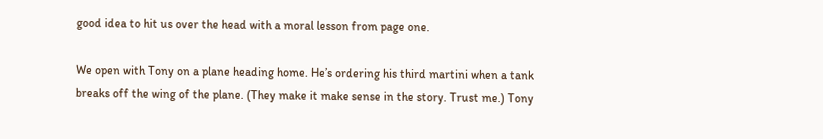good idea to hit us over the head with a moral lesson from page one.

We open with Tony on a plane heading home. He’s ordering his third martini when a tank breaks off the wing of the plane. (They make it make sense in the story. Trust me.) Tony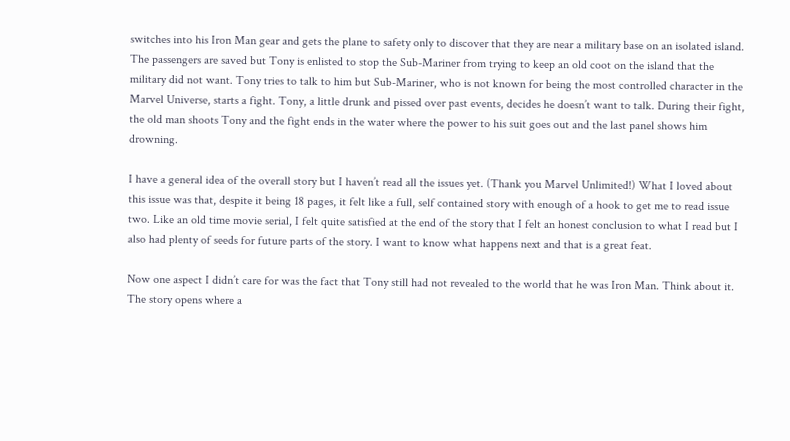switches into his Iron Man gear and gets the plane to safety only to discover that they are near a military base on an isolated island. The passengers are saved but Tony is enlisted to stop the Sub-Mariner from trying to keep an old coot on the island that the military did not want. Tony tries to talk to him but Sub-Mariner, who is not known for being the most controlled character in the Marvel Universe, starts a fight. Tony, a little drunk and pissed over past events, decides he doesn’t want to talk. During their fight, the old man shoots Tony and the fight ends in the water where the power to his suit goes out and the last panel shows him drowning.

I have a general idea of the overall story but I haven’t read all the issues yet. (Thank you Marvel Unlimited!) What I loved about this issue was that, despite it being 18 pages, it felt like a full, self contained story with enough of a hook to get me to read issue two. Like an old time movie serial, I felt quite satisfied at the end of the story that I felt an honest conclusion to what I read but I also had plenty of seeds for future parts of the story. I want to know what happens next and that is a great feat.

Now one aspect I didn’t care for was the fact that Tony still had not revealed to the world that he was Iron Man. Think about it. The story opens where a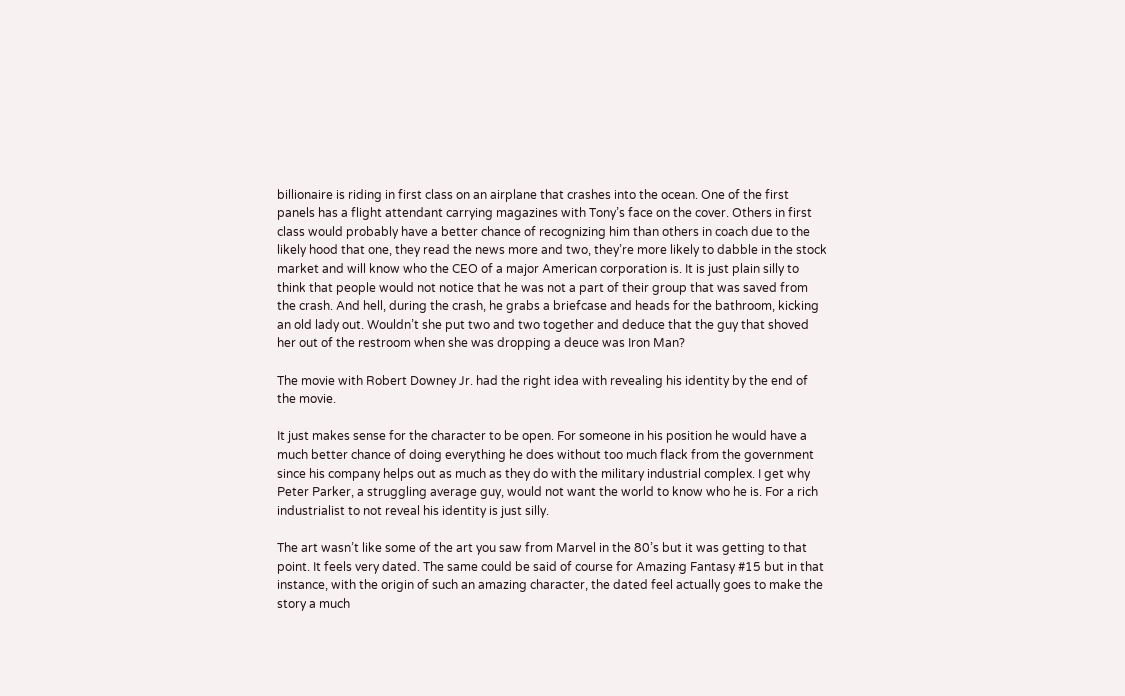billionaire is riding in first class on an airplane that crashes into the ocean. One of the first panels has a flight attendant carrying magazines with Tony’s face on the cover. Others in first class would probably have a better chance of recognizing him than others in coach due to the likely hood that one, they read the news more and two, they’re more likely to dabble in the stock market and will know who the CEO of a major American corporation is. It is just plain silly to think that people would not notice that he was not a part of their group that was saved from the crash. And hell, during the crash, he grabs a briefcase and heads for the bathroom, kicking an old lady out. Wouldn’t she put two and two together and deduce that the guy that shoved her out of the restroom when she was dropping a deuce was Iron Man?

The movie with Robert Downey Jr. had the right idea with revealing his identity by the end of the movie.

It just makes sense for the character to be open. For someone in his position he would have a much better chance of doing everything he does without too much flack from the government since his company helps out as much as they do with the military industrial complex. I get why Peter Parker, a struggling average guy, would not want the world to know who he is. For a rich industrialist to not reveal his identity is just silly.

The art wasn’t like some of the art you saw from Marvel in the 80’s but it was getting to that point. It feels very dated. The same could be said of course for Amazing Fantasy #15 but in that instance, with the origin of such an amazing character, the dated feel actually goes to make the story a much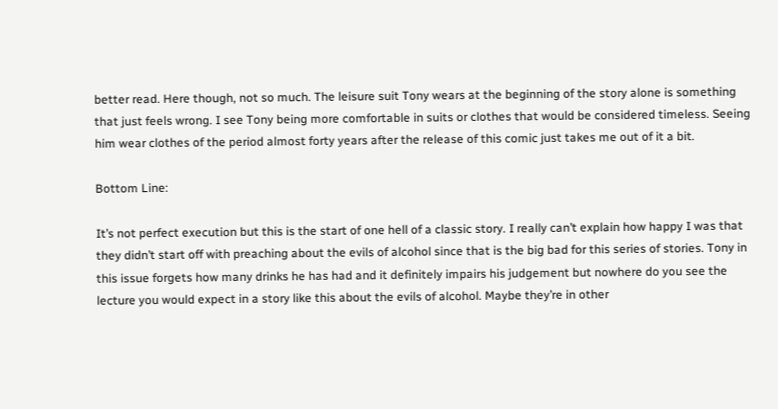better read. Here though, not so much. The leisure suit Tony wears at the beginning of the story alone is something that just feels wrong. I see Tony being more comfortable in suits or clothes that would be considered timeless. Seeing him wear clothes of the period almost forty years after the release of this comic just takes me out of it a bit.

Bottom Line:

It’s not perfect execution but this is the start of one hell of a classic story. I really can’t explain how happy I was that they didn’t start off with preaching about the evils of alcohol since that is the big bad for this series of stories. Tony in this issue forgets how many drinks he has had and it definitely impairs his judgement but nowhere do you see the lecture you would expect in a story like this about the evils of alcohol. Maybe they’re in other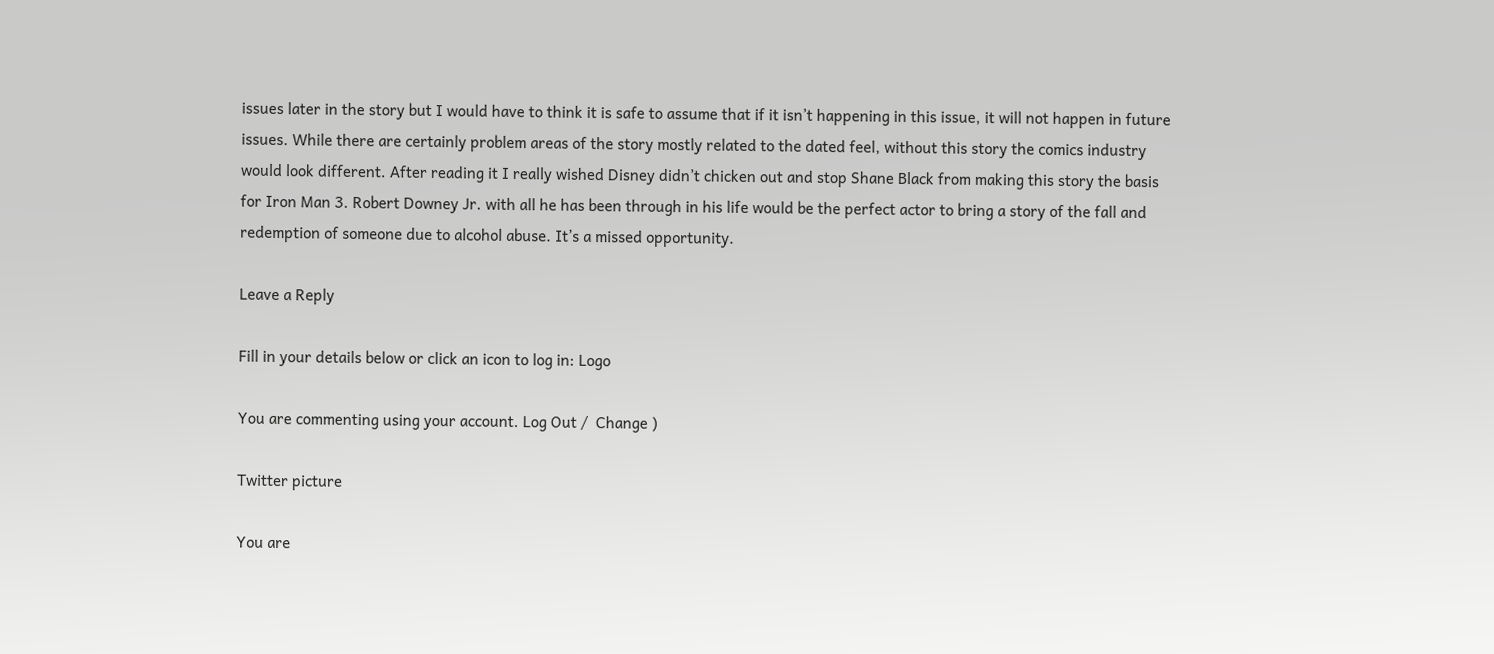issues later in the story but I would have to think it is safe to assume that if it isn’t happening in this issue, it will not happen in future issues. While there are certainly problem areas of the story mostly related to the dated feel, without this story the comics industry would look different. After reading it I really wished Disney didn’t chicken out and stop Shane Black from making this story the basis for Iron Man 3. Robert Downey Jr. with all he has been through in his life would be the perfect actor to bring a story of the fall and redemption of someone due to alcohol abuse. It’s a missed opportunity.

Leave a Reply

Fill in your details below or click an icon to log in: Logo

You are commenting using your account. Log Out /  Change )

Twitter picture

You are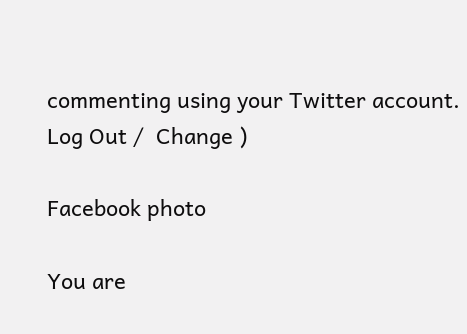commenting using your Twitter account. Log Out /  Change )

Facebook photo

You are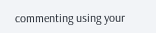commenting using your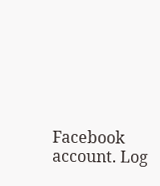Facebook account. Log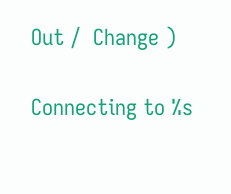Out /  Change )

Connecting to %s